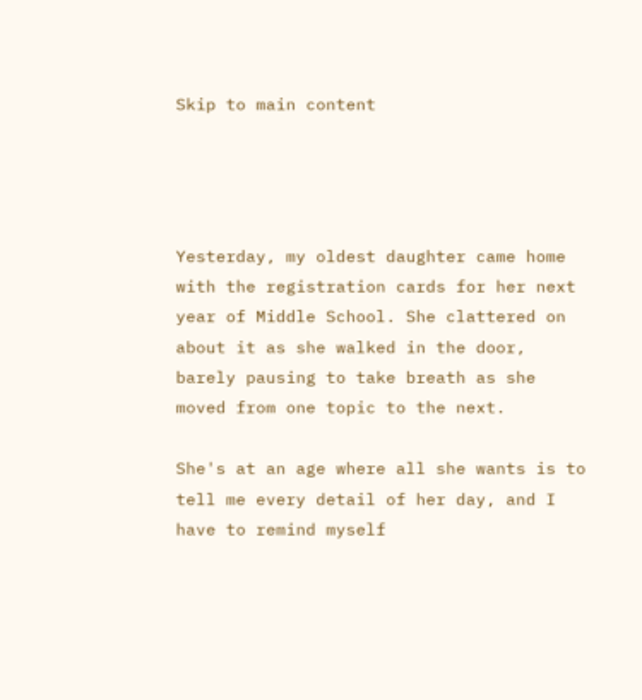Skip to main content




Yesterday, my oldest daughter came home with the registration cards for her next year of Middle School. She clattered on about it as she walked in the door, barely pausing to take breath as she moved from one topic to the next.

She's at an age where all she wants is to tell me every detail of her day, and I have to remind myself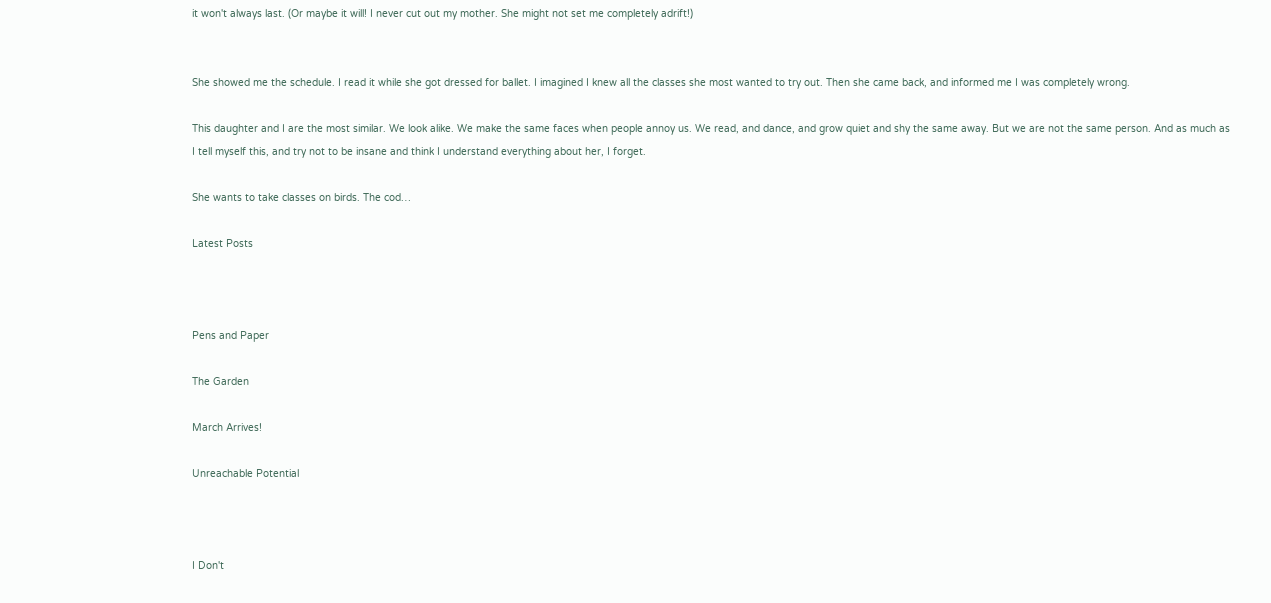it won't always last. (Or maybe it will! I never cut out my mother. She might not set me completely adrift!)


She showed me the schedule. I read it while she got dressed for ballet. I imagined I knew all the classes she most wanted to try out. Then she came back, and informed me I was completely wrong.

This daughter and I are the most similar. We look alike. We make the same faces when people annoy us. We read, and dance, and grow quiet and shy the same away. But we are not the same person. And as much as I tell myself this, and try not to be insane and think I understand everything about her, I forget.

She wants to take classes on birds. The cod…

Latest Posts



Pens and Paper

The Garden

March Arrives!

Unreachable Potential



I Don't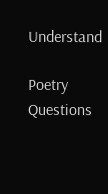Understand

Poetry Questions